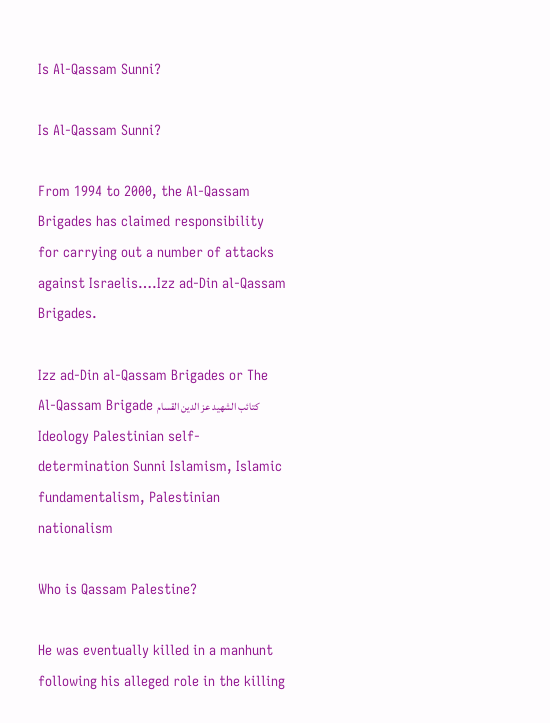Is Al-Qassam Sunni?

Is Al-Qassam Sunni?

From 1994 to 2000, the Al-Qassam Brigades has claimed responsibility for carrying out a number of attacks against Israelis….Izz ad-Din al-Qassam Brigades.

Izz ad-Din al-Qassam Brigades or The Al-Qassam Brigade كتائب الشهيد عز الدين القسام
Ideology Palestinian self-determination Sunni Islamism, Islamic fundamentalism, Palestinian nationalism

Who is Qassam Palestine?

He was eventually killed in a manhunt following his alleged role in the killing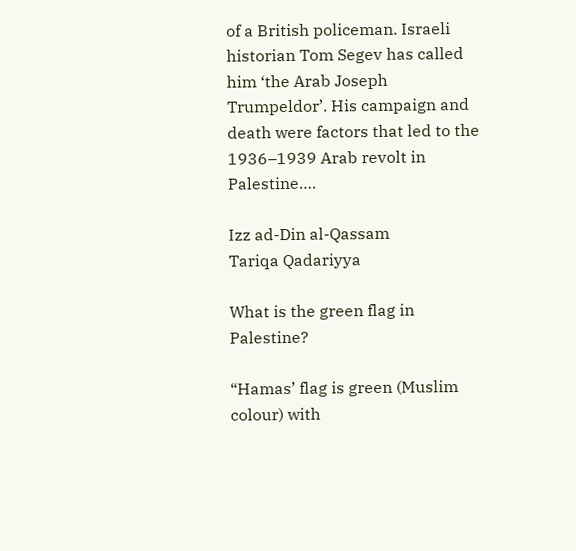of a British policeman. Israeli historian Tom Segev has called him ‘the Arab Joseph Trumpeldor’. His campaign and death were factors that led to the 1936–1939 Arab revolt in Palestine….

Izz ad-Din al-Qassam
Tariqa Qadariyya

What is the green flag in Palestine?

“Hamas’ flag is green (Muslim colour) with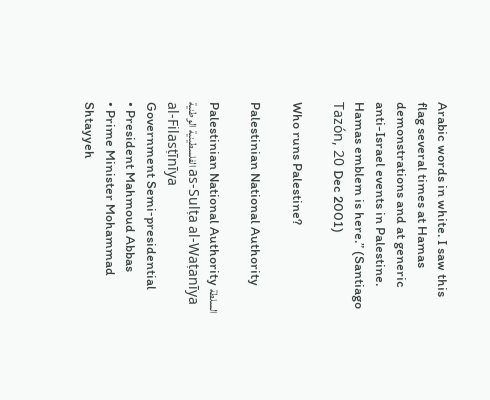Arabic words in white. I saw this flag several times at Hamas demonstrations and at generic anti-Israel events in Palestine. Hamas emblem is here.” (Santiago Tazón, 20 Dec 2001)

Who runs Palestine?

Palestinian National Authority

Palestinian National Authority السلطة الفلسطينية الوطنية as-Sulṭa al-Waṭanīya al-Filasṭīnīya
Government Semi‑presidential
• President Mahmoud Abbas
• Prime Minister Mohammad Shtayyeh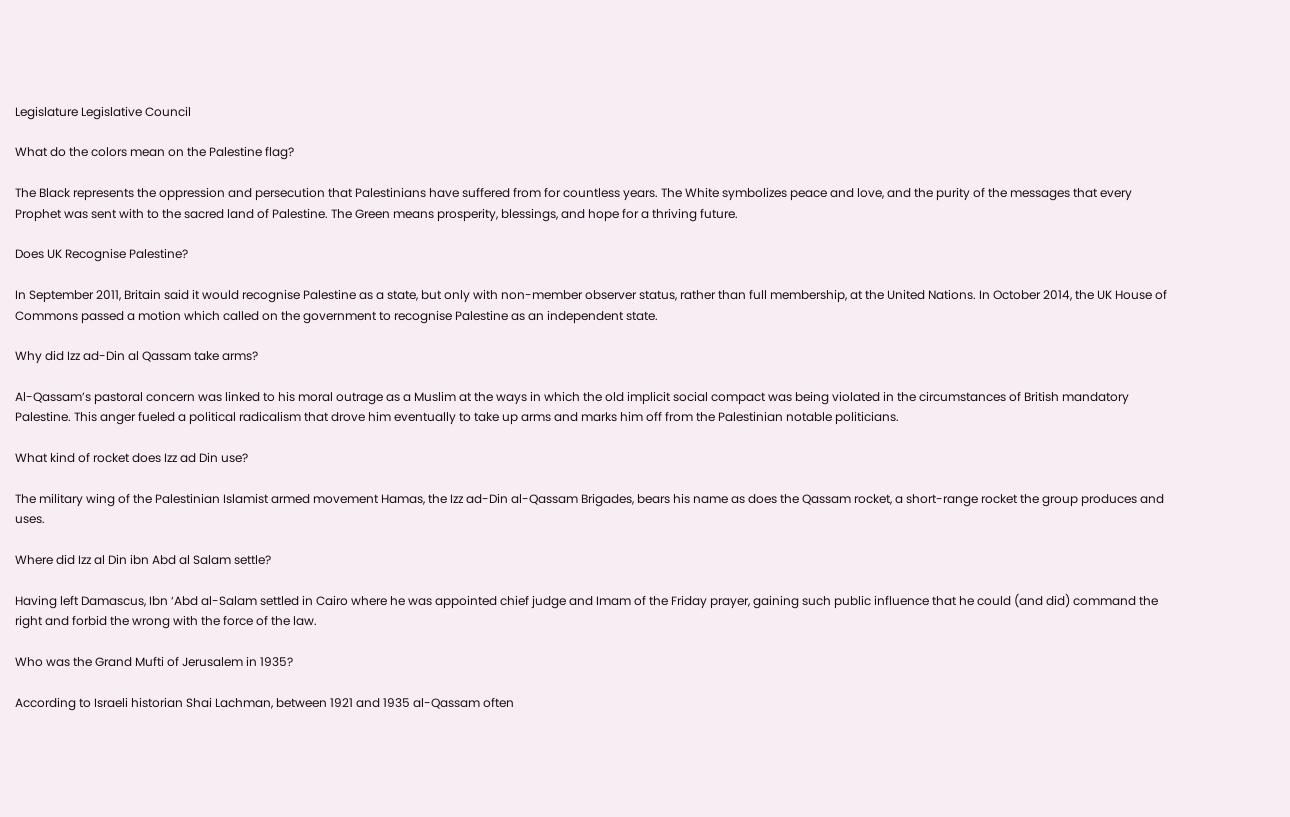Legislature Legislative Council

What do the colors mean on the Palestine flag?

The Black represents the oppression and persecution that Palestinians have suffered from for countless years. The White symbolizes peace and love, and the purity of the messages that every Prophet was sent with to the sacred land of Palestine. The Green means prosperity, blessings, and hope for a thriving future.

Does UK Recognise Palestine?

In September 2011, Britain said it would recognise Palestine as a state, but only with non-member observer status, rather than full membership, at the United Nations. In October 2014, the UK House of Commons passed a motion which called on the government to recognise Palestine as an independent state.

Why did Izz ad-Din al Qassam take arms?

Al-Qassam’s pastoral concern was linked to his moral outrage as a Muslim at the ways in which the old implicit social compact was being violated in the circumstances of British mandatory Palestine. This anger fueled a political radicalism that drove him eventually to take up arms and marks him off from the Palestinian notable politicians.

What kind of rocket does Izz ad Din use?

The military wing of the Palestinian Islamist armed movement Hamas, the Izz ad-Din al-Qassam Brigades, bears his name as does the Qassam rocket, a short-range rocket the group produces and uses.

Where did Izz al Din ibn Abd al Salam settle?

Having left Damascus, Ibn ‘Abd al-Salam settled in Cairo where he was appointed chief judge and Imam of the Friday prayer, gaining such public influence that he could (and did) command the right and forbid the wrong with the force of the law.

Who was the Grand Mufti of Jerusalem in 1935?

According to Israeli historian Shai Lachman, between 1921 and 1935 al-Qassam often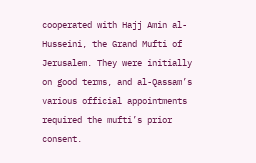cooperated with Hajj Amin al-Husseini, the Grand Mufti of Jerusalem. They were initially on good terms, and al-Qassam’s various official appointments required the mufti’s prior consent.